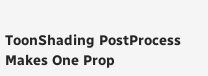ToonShading PostProcess Makes One Prop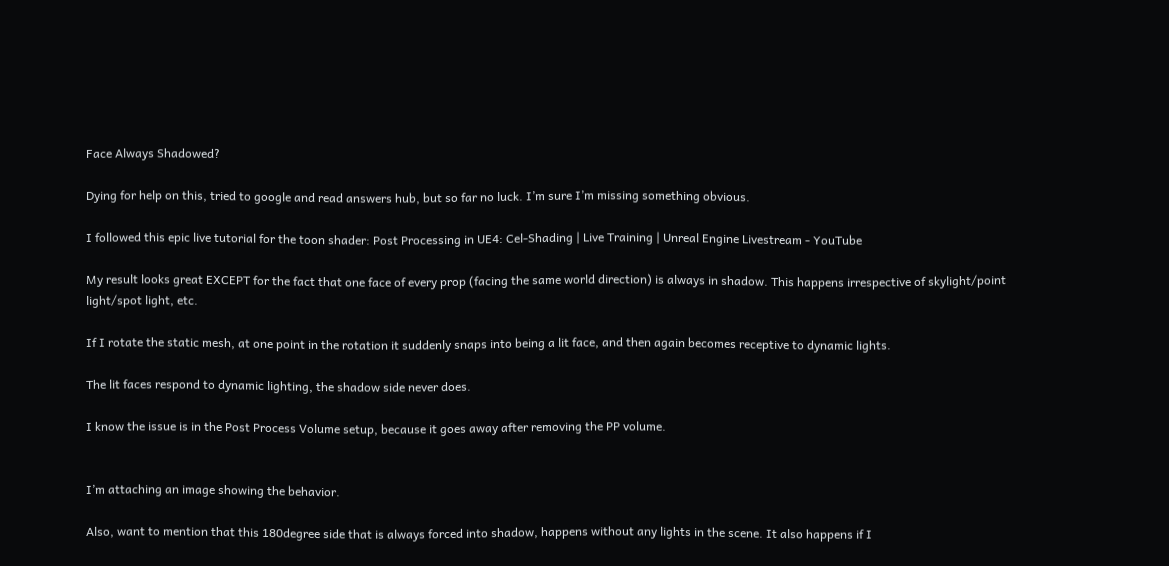Face Always Shadowed?

Dying for help on this, tried to google and read answers hub, but so far no luck. I’m sure I’m missing something obvious.

I followed this epic live tutorial for the toon shader: Post Processing in UE4: Cel-Shading | Live Training | Unreal Engine Livestream - YouTube

My result looks great EXCEPT for the fact that one face of every prop (facing the same world direction) is always in shadow. This happens irrespective of skylight/point light/spot light, etc.

If I rotate the static mesh, at one point in the rotation it suddenly snaps into being a lit face, and then again becomes receptive to dynamic lights.

The lit faces respond to dynamic lighting, the shadow side never does.

I know the issue is in the Post Process Volume setup, because it goes away after removing the PP volume.


I’m attaching an image showing the behavior.

Also, want to mention that this 180degree side that is always forced into shadow, happens without any lights in the scene. It also happens if I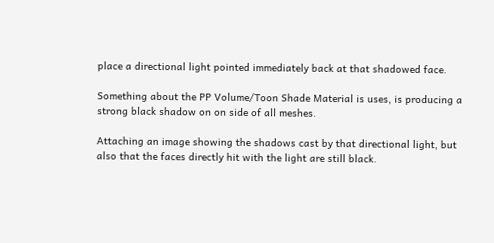place a directional light pointed immediately back at that shadowed face.

Something about the PP Volume/Toon Shade Material is uses, is producing a strong black shadow on on side of all meshes.

Attaching an image showing the shadows cast by that directional light, but also that the faces directly hit with the light are still black.